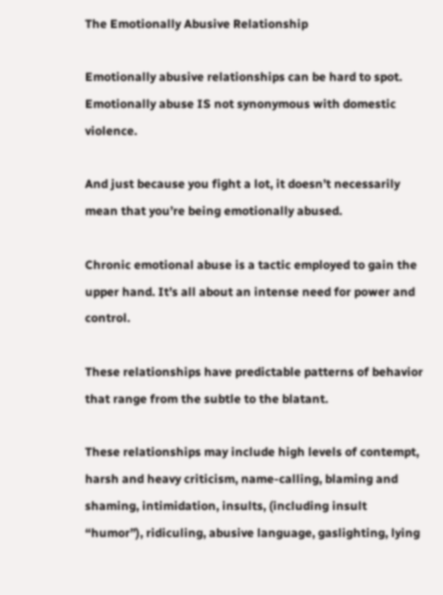The Emotionally Abusive Relationship

Emotionally abusive relationships can be hard to spot. Emotionally abuse IS not synonymous with domestic violence.

And just because you fight a lot, it doesn’t necessarily mean that you’re being emotionally abused.

Chronic emotional abuse is a tactic employed to gain the upper hand. It’s all about an intense need for power and control.

These relationships have predictable patterns of behavior that range from the subtle to the blatant.

These relationships may include high levels of contempt, harsh and heavy criticism, name-calling, blaming and shaming, intimidation, insults, (including insult “humor”), ridiculing, abusive language, gaslighting, lying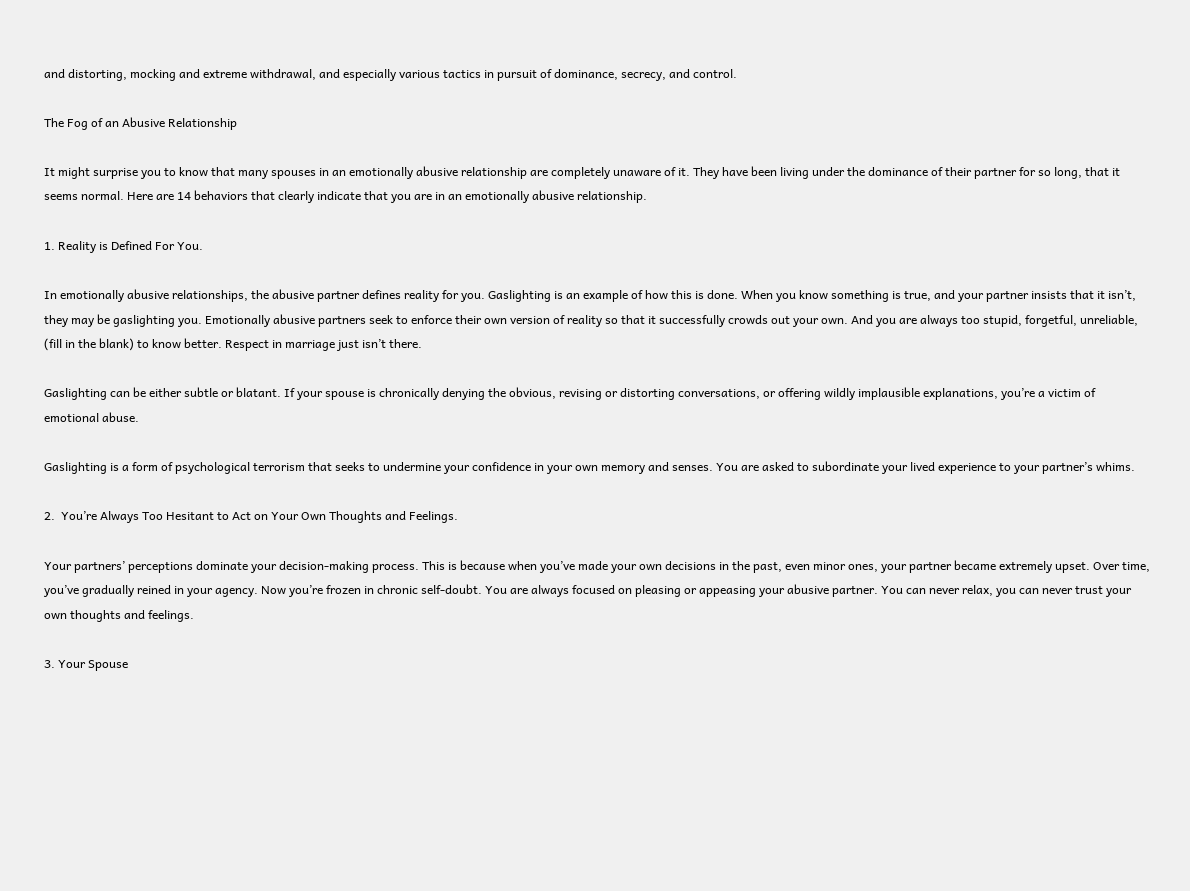and distorting, mocking and extreme withdrawal, and especially various tactics in pursuit of dominance, secrecy, and control.

The Fog of an Abusive Relationship

It might surprise you to know that many spouses in an emotionally abusive relationship are completely unaware of it. They have been living under the dominance of their partner for so long, that it seems normal. Here are 14 behaviors that clearly indicate that you are in an emotionally abusive relationship.

1. Reality is Defined For You.

In emotionally abusive relationships, the abusive partner defines reality for you. Gaslighting is an example of how this is done. When you know something is true, and your partner insists that it isn’t, they may be gaslighting you. Emotionally abusive partners seek to enforce their own version of reality so that it successfully crowds out your own. And you are always too stupid, forgetful, unreliable, (fill in the blank) to know better. Respect in marriage just isn’t there.

Gaslighting can be either subtle or blatant. If your spouse is chronically denying the obvious, revising or distorting conversations, or offering wildly implausible explanations, you’re a victim of emotional abuse.

Gaslighting is a form of psychological terrorism that seeks to undermine your confidence in your own memory and senses. You are asked to subordinate your lived experience to your partner’s whims.

2.  You’re Always Too Hesitant to Act on Your Own Thoughts and Feelings.

Your partners’ perceptions dominate your decision-making process. This is because when you’ve made your own decisions in the past, even minor ones, your partner became extremely upset. Over time, you’ve gradually reined in your agency. Now you’re frozen in chronic self-doubt. You are always focused on pleasing or appeasing your abusive partner. You can never relax, you can never trust your own thoughts and feelings.

3. Your Spouse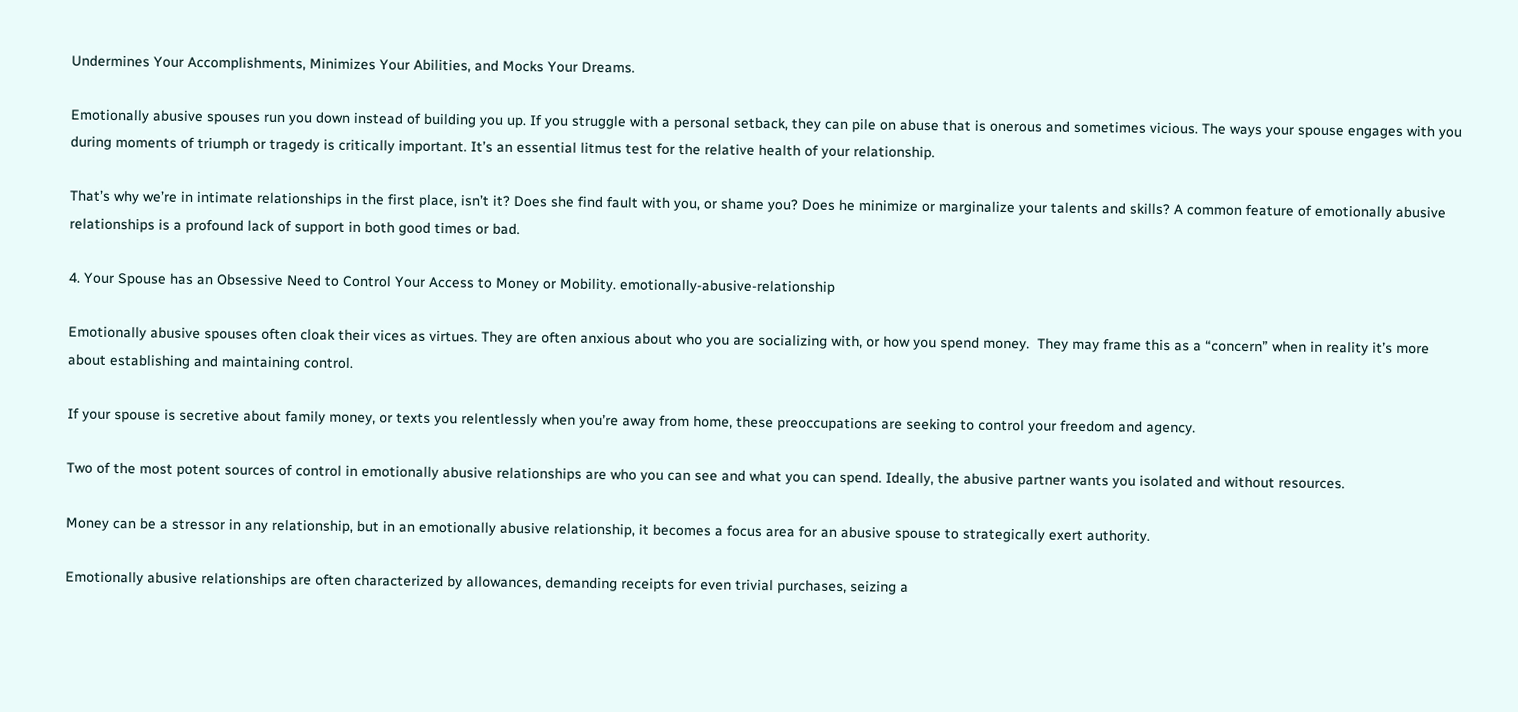Undermines Your Accomplishments, Minimizes Your Abilities, and Mocks Your Dreams.

Emotionally abusive spouses run you down instead of building you up. If you struggle with a personal setback, they can pile on abuse that is onerous and sometimes vicious. The ways your spouse engages with you during moments of triumph or tragedy is critically important. It’s an essential litmus test for the relative health of your relationship.

That’s why we’re in intimate relationships in the first place, isn’t it? Does she find fault with you, or shame you? Does he minimize or marginalize your talents and skills? A common feature of emotionally abusive relationships is a profound lack of support in both good times or bad.

4. Your Spouse has an Obsessive Need to Control Your Access to Money or Mobility. emotionally-abusive-relationship

Emotionally abusive spouses often cloak their vices as virtues. They are often anxious about who you are socializing with, or how you spend money.  They may frame this as a “concern” when in reality it’s more about establishing and maintaining control.

If your spouse is secretive about family money, or texts you relentlessly when you’re away from home, these preoccupations are seeking to control your freedom and agency.

Two of the most potent sources of control in emotionally abusive relationships are who you can see and what you can spend. Ideally, the abusive partner wants you isolated and without resources.

Money can be a stressor in any relationship, but in an emotionally abusive relationship, it becomes a focus area for an abusive spouse to strategically exert authority.

Emotionally abusive relationships are often characterized by allowances, demanding receipts for even trivial purchases, seizing a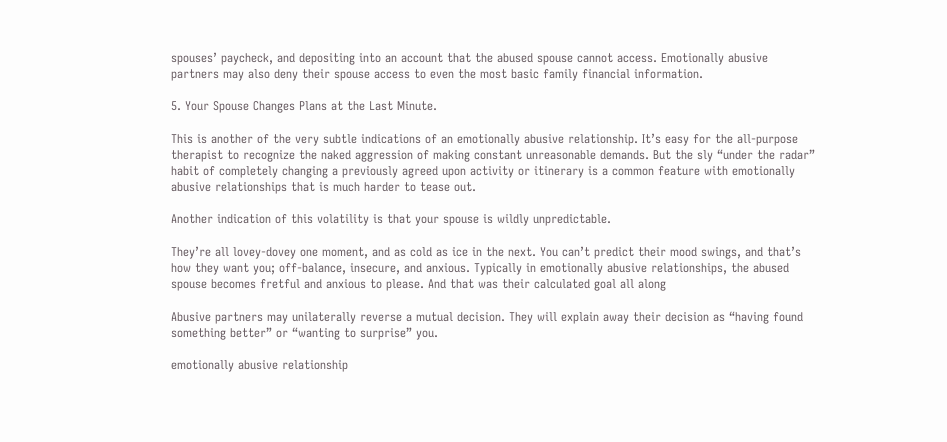spouses’ paycheck, and depositing into an account that the abused spouse cannot access. Emotionally abusive partners may also deny their spouse access to even the most basic family financial information.

5. Your Spouse Changes Plans at the Last Minute.

This is another of the very subtle indications of an emotionally abusive relationship. It’s easy for the all-purpose therapist to recognize the naked aggression of making constant unreasonable demands. But the sly “under the radar” habit of completely changing a previously agreed upon activity or itinerary is a common feature with emotionally abusive relationships that is much harder to tease out.

Another indication of this volatility is that your spouse is wildly unpredictable.

They’re all lovey-dovey one moment, and as cold as ice in the next. You can’t predict their mood swings, and that’s how they want you; off-balance, insecure, and anxious. Typically in emotionally abusive relationships, the abused spouse becomes fretful and anxious to please. And that was their calculated goal all along

Abusive partners may unilaterally reverse a mutual decision. They will explain away their decision as “having found something better” or “wanting to surprise” you.

emotionally abusive relationship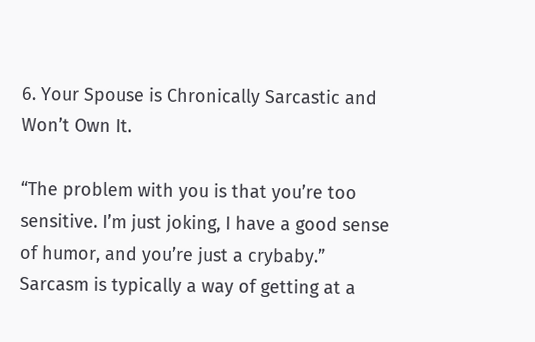6. Your Spouse is Chronically Sarcastic and Won’t Own It.

“The problem with you is that you’re too sensitive. I’m just joking, I have a good sense of humor, and you’re just a crybaby.” Sarcasm is typically a way of getting at a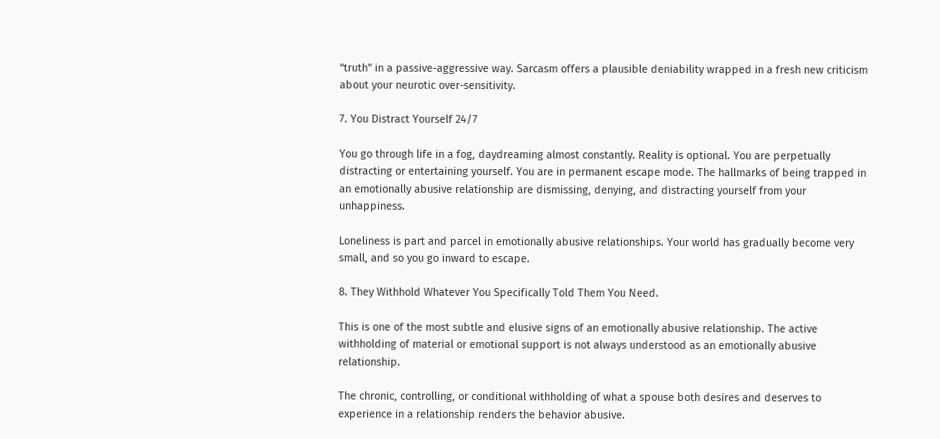“truth” in a passive-aggressive way. Sarcasm offers a plausible deniability wrapped in a fresh new criticism about your neurotic over-sensitivity.

7. You Distract Yourself 24/7

You go through life in a fog, daydreaming almost constantly. Reality is optional. You are perpetually distracting or entertaining yourself. You are in permanent escape mode. The hallmarks of being trapped in an emotionally abusive relationship are dismissing, denying, and distracting yourself from your unhappiness.

Loneliness is part and parcel in emotionally abusive relationships. Your world has gradually become very small, and so you go inward to escape.

8. They Withhold Whatever You Specifically Told Them You Need.

This is one of the most subtle and elusive signs of an emotionally abusive relationship. The active withholding of material or emotional support is not always understood as an emotionally abusive relationship.

The chronic, controlling, or conditional withholding of what a spouse both desires and deserves to experience in a relationship renders the behavior abusive.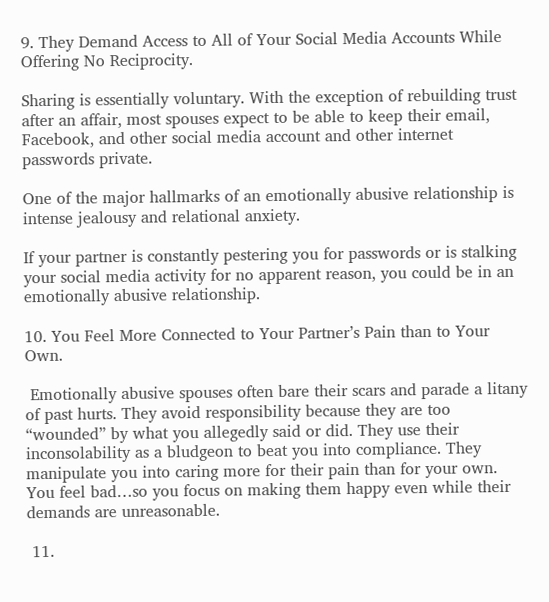9. They Demand Access to All of Your Social Media Accounts While Offering No Reciprocity.

Sharing is essentially voluntary. With the exception of rebuilding trust after an affair, most spouses expect to be able to keep their email, Facebook, and other social media account and other internet passwords private.

One of the major hallmarks of an emotionally abusive relationship is intense jealousy and relational anxiety.

If your partner is constantly pestering you for passwords or is stalking your social media activity for no apparent reason, you could be in an emotionally abusive relationship.

10. You Feel More Connected to Your Partner’s Pain than to Your Own.

 Emotionally abusive spouses often bare their scars and parade a litany of past hurts. They avoid responsibility because they are too “wounded” by what you allegedly said or did. They use their inconsolability as a bludgeon to beat you into compliance. They manipulate you into caring more for their pain than for your own. You feel bad…so you focus on making them happy even while their demands are unreasonable.

 11.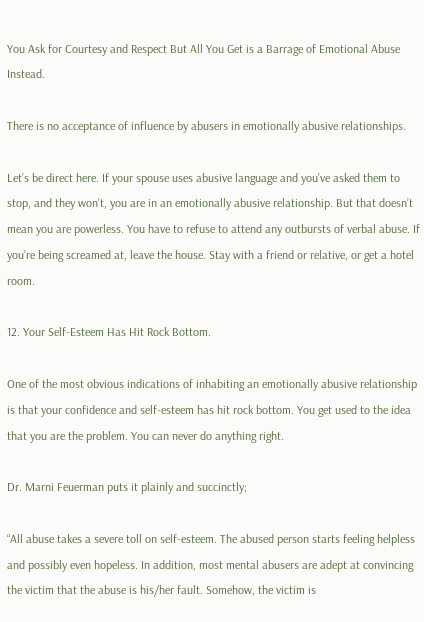You Ask for Courtesy and Respect But All You Get is a Barrage of Emotional Abuse Instead.

There is no acceptance of influence by abusers in emotionally abusive relationships.

Let’s be direct here. If your spouse uses abusive language and you’ve asked them to stop, and they won’t, you are in an emotionally abusive relationship. But that doesn’t mean you are powerless. You have to refuse to attend any outbursts of verbal abuse. If you’re being screamed at, leave the house. Stay with a friend or relative, or get a hotel room.

12. Your Self-Esteem Has Hit Rock Bottom.

One of the most obvious indications of inhabiting an emotionally abusive relationship is that your confidence and self-esteem has hit rock bottom. You get used to the idea that you are the problem. You can never do anything right.

Dr. Marni Feuerman puts it plainly and succinctly;

“All abuse takes a severe toll on self-esteem. The abused person starts feeling helpless and possibly even hopeless. In addition, most mental abusers are adept at convincing the victim that the abuse is his/her fault. Somehow, the victim is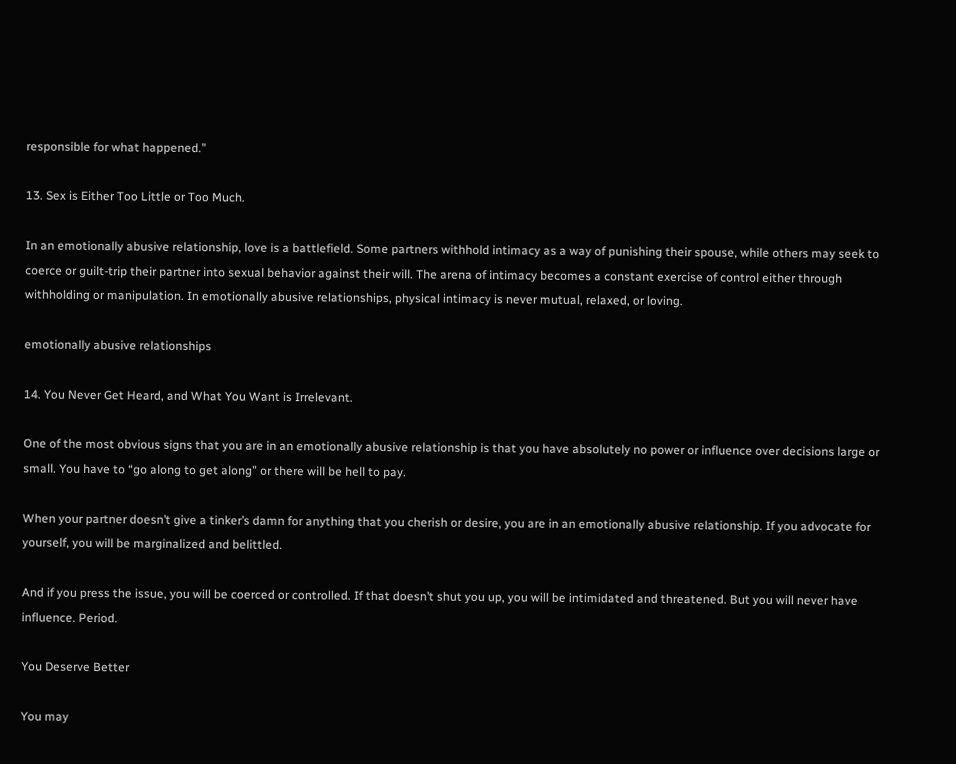responsible for what happened.”

13. Sex is Either Too Little or Too Much.

In an emotionally abusive relationship, love is a battlefield. Some partners withhold intimacy as a way of punishing their spouse, while others may seek to coerce or guilt-trip their partner into sexual behavior against their will. The arena of intimacy becomes a constant exercise of control either through withholding or manipulation. In emotionally abusive relationships, physical intimacy is never mutual, relaxed, or loving.

emotionally abusive relationships

14. You Never Get Heard, and What You Want is Irrelevant.

One of the most obvious signs that you are in an emotionally abusive relationship is that you have absolutely no power or influence over decisions large or small. You have to “go along to get along” or there will be hell to pay.

When your partner doesn’t give a tinker’s damn for anything that you cherish or desire, you are in an emotionally abusive relationship. If you advocate for yourself, you will be marginalized and belittled.

And if you press the issue, you will be coerced or controlled. If that doesn’t shut you up, you will be intimidated and threatened. But you will never have influence. Period.

You Deserve Better

You may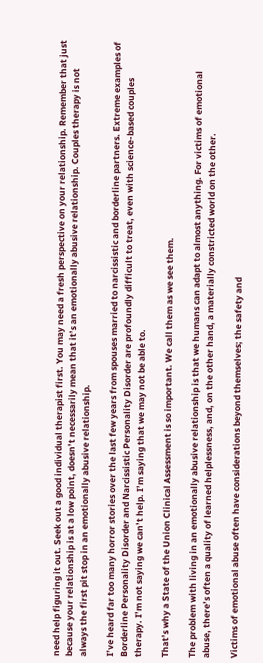need help figuring it out. Seek out a good individual therapist first. You may need a fresh perspective on your relationship. Remember that just because your relationship is at a low point, doesn’t necessarily mean that it’s an emotionally abusive relationship. Couples therapy is not always the first pit stop in an emotionally abusive relationship.

I’ve heard far too many horror stories over the last few years from spouses married to narcissistic and borderline partners. Extreme examples of Borderline Personality Disorder and Narcissistic Personality Disorder are profoundly difficult to treat, even with science-based couples therapy. I’m not saying we can’t help. I’m saying that we may not be able to.

That’s why a State of the Union Clinical Assessment is so important. We call them as we see them.

The problem with living in an emotionally abusive relationship is that we humans can adapt to almost anything. For victims of emotional abuse, there’s often a quality of learned helplessness, and, on the other hand, a materially constricted world on the other.

Victims of emotional abuse often have considerations beyond themselves; the safety and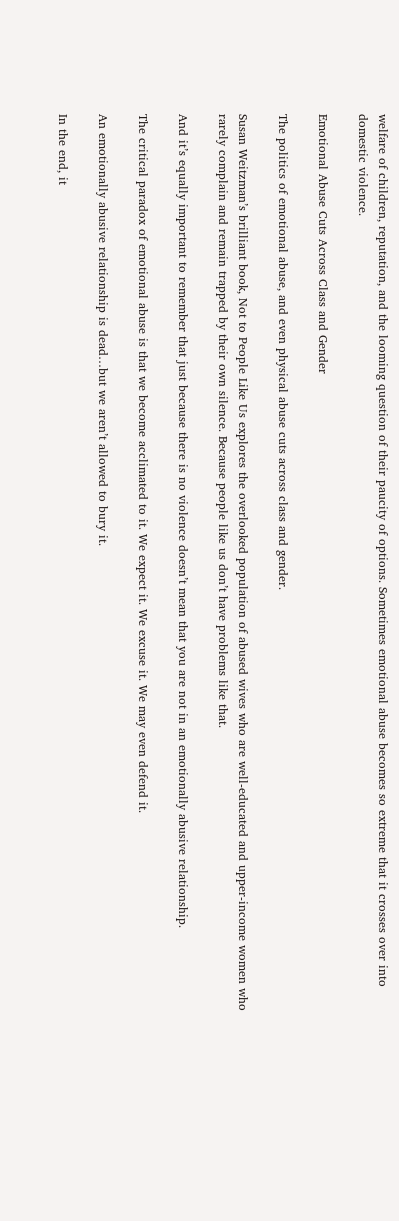welfare of children, reputation, and the looming question of their paucity of options. Sometimes emotional abuse becomes so extreme that it crosses over into domestic violence.

Emotional Abuse Cuts Across Class and Gender

The politics of emotional abuse, and even physical abuse cuts across class and gender.

Susan Weitzman’s brilliant book, Not to People Like Us explores the overlooked population of abused wives who are well-educated and upper-income women who rarely complain and remain trapped by their own silence. Because people like us don’t have problems like that.

And it’s equally important to remember that just because there is no violence doesn’t mean that you are not in an emotionally abusive relationship.

The critical paradox of emotional abuse is that we become acclimated to it. We expect it. We excuse it. We may even defend it.

An emotionally abusive relationship is dead…but we aren’t allowed to bury it.

In the end, it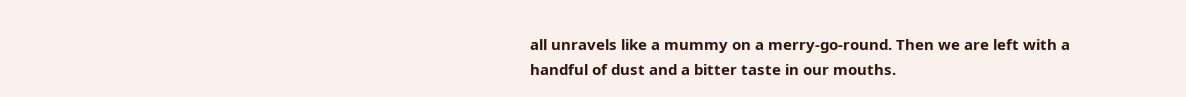all unravels like a mummy on a merry-go-round. Then we are left with a handful of dust and a bitter taste in our mouths.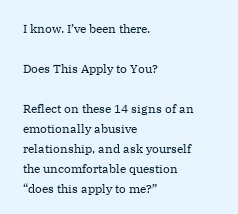I know. I’ve been there.

Does This Apply to You?

Reflect on these 14 signs of an emotionally abusive relationship, and ask yourself  the uncomfortable question “does this apply to me?”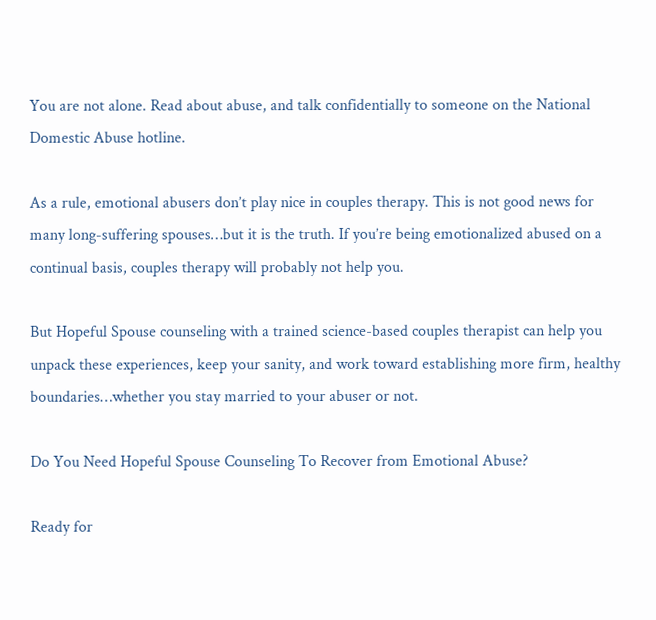You are not alone. Read about abuse, and talk confidentially to someone on the National Domestic Abuse hotline.

As a rule, emotional abusers don’t play nice in couples therapy. This is not good news for many long-suffering spouses…but it is the truth. If you’re being emotionalized abused on a continual basis, couples therapy will probably not help you.

But Hopeful Spouse counseling with a trained science-based couples therapist can help you unpack these experiences, keep your sanity, and work toward establishing more firm, healthy boundaries…whether you stay married to your abuser or not.

Do You Need Hopeful Spouse Counseling To Recover from Emotional Abuse?

Ready for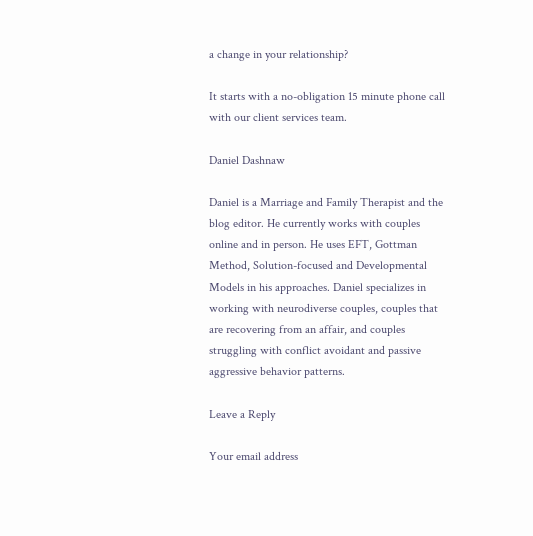a change in your relationship?

It starts with a no-obligation 15 minute phone call with our client services team.

Daniel Dashnaw

Daniel is a Marriage and Family Therapist and the blog editor. He currently works with couples online and in person. He uses EFT, Gottman Method, Solution-focused and Developmental Models in his approaches. Daniel specializes in working with neurodiverse couples, couples that are recovering from an affair, and couples struggling with conflict avoidant and passive aggressive behavior patterns.

Leave a Reply

Your email address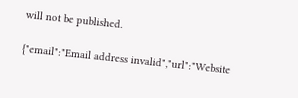will not be published.

{"email":"Email address invalid","url":"Website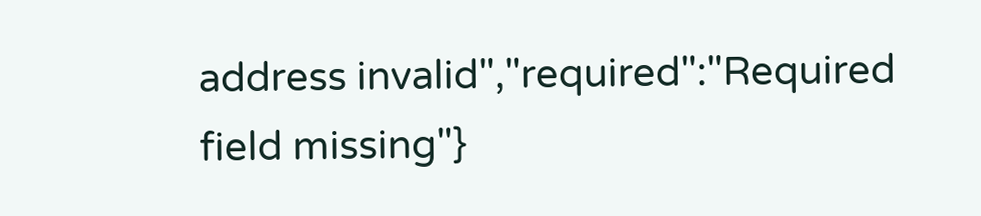address invalid","required":"Required field missing"}